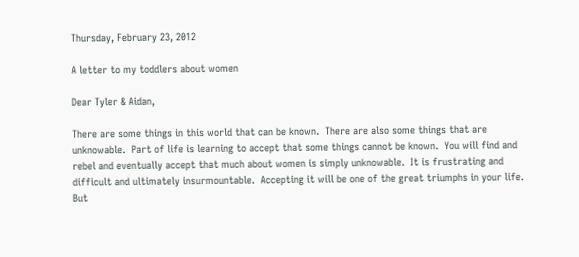Thursday, February 23, 2012

A letter to my toddlers about women

Dear Tyler & Aidan,

There are some things in this world that can be known.  There are also some things that are unknowable.  Part of life is learning to accept that some things cannot be known.  You will find and rebel and eventually accept that much about women is simply unknowable.  It is frustrating and difficult and ultimately insurmountable.  Accepting it will be one of the great triumphs in your life.  But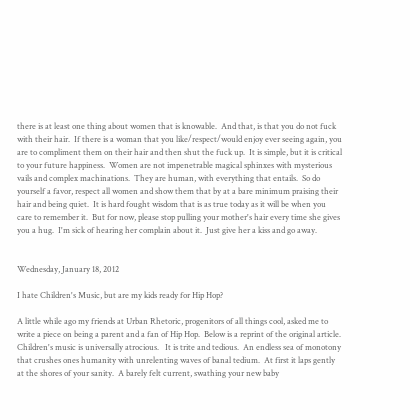there is at least one thing about women that is knowable.  And that, is that you do not fuck with their hair.  If there is a woman that you like/respect/would enjoy ever seeing again, you are to compliment them on their hair and then shut the fuck up.  It is simple, but it is critical to your future happiness.  Women are not impenetrable magical sphinxes with mysterious vails and complex machinations.  They are human, with everything that entails.  So do yourself a favor, respect all women and show them that by at a bare minimum praising their hair and being quiet.  It is hard fought wisdom that is as true today as it will be when you care to remember it.  But for now, please stop pulling your mother's hair every time she gives you a hug.  I'm sick of hearing her complain about it.  Just give her a kiss and go away.


Wednesday, January 18, 2012

I hate Children's Music, but are my kids ready for Hip Hop?

A little while ago my friends at Urban Rhetoric, progenitors of all things cool, asked me to write a piece on being a parent and a fan of Hip Hop.  Below is a reprint of the original article.
Children's music is universally atrocious.   It is trite and tedious.  An endless sea of monotony that crushes ones humanity with unrelenting waves of banal tedium.  At first it laps gently at the shores of your sanity.  A barely felt current, swathing your new baby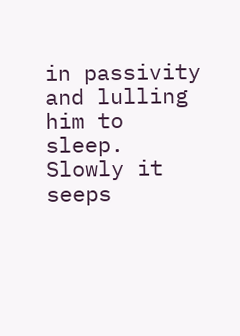in passivity and lulling him to sleep.  Slowly it seeps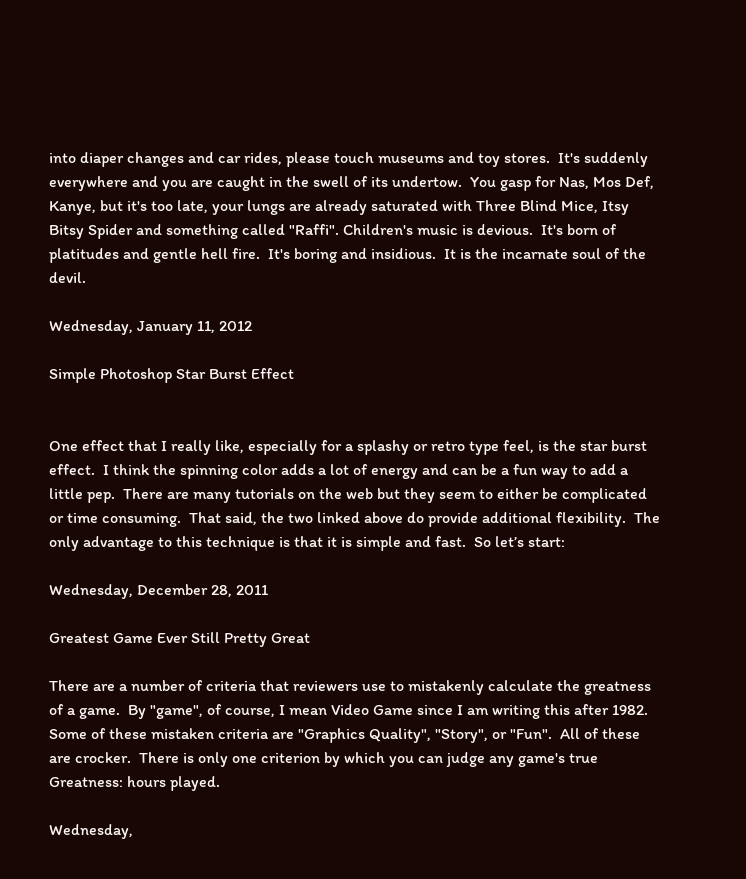into diaper changes and car rides, please touch museums and toy stores.  It's suddenly everywhere and you are caught in the swell of its undertow.  You gasp for Nas, Mos Def, Kanye, but it's too late, your lungs are already saturated with Three Blind Mice, Itsy Bitsy Spider and something called "Raffi". Children's music is devious.  It's born of  platitudes and gentle hell fire.  It's boring and insidious.  It is the incarnate soul of the devil.

Wednesday, January 11, 2012

Simple Photoshop Star Burst Effect


One effect that I really like, especially for a splashy or retro type feel, is the star burst effect.  I think the spinning color adds a lot of energy and can be a fun way to add a little pep.  There are many tutorials on the web but they seem to either be complicated or time consuming.  That said, the two linked above do provide additional flexibility.  The only advantage to this technique is that it is simple and fast.  So let’s start:

Wednesday, December 28, 2011

Greatest Game Ever Still Pretty Great

There are a number of criteria that reviewers use to mistakenly calculate the greatness of a game.  By "game", of course, I mean Video Game since I am writing this after 1982.  Some of these mistaken criteria are "Graphics Quality", "Story", or "Fun".  All of these are crocker.  There is only one criterion by which you can judge any game's true Greatness: hours played.

Wednesday,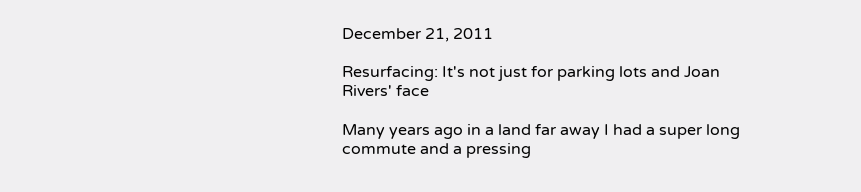December 21, 2011

Resurfacing: It's not just for parking lots and Joan Rivers' face

Many years ago in a land far away I had a super long commute and a pressing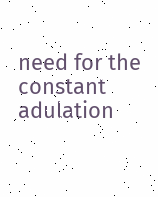need for the constant adulation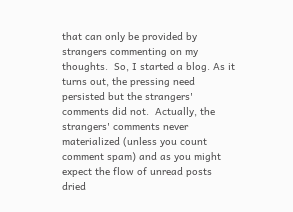that can only be provided by strangers commenting on my thoughts.  So, I started a blog. As it turns out, the pressing need persisted but the strangers' comments did not.  Actually, the strangers' comments never materialized (unless you count comment spam) and as you might expect the flow of unread posts dried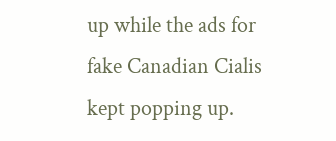up while the ads for fake Canadian Cialis kept popping up.